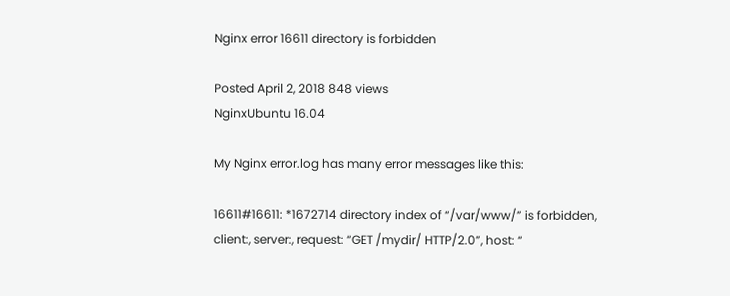Nginx error 16611 directory is forbidden

Posted April 2, 2018 848 views
NginxUbuntu 16.04

My Nginx error.log has many error messages like this:

16611#16611: *1672714 directory index of “/var/www/” is forbidden, client:, server:, request: “GET /mydir/ HTTP/2.0”, host: “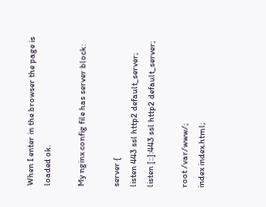When I enter in the browser the page is loaded ok.

My nginx config file has server block:

server {
listen 443 ssl http2 default_server;
listen [::]:443 ssl http2 default_server;

root /var/www/;
index index.html;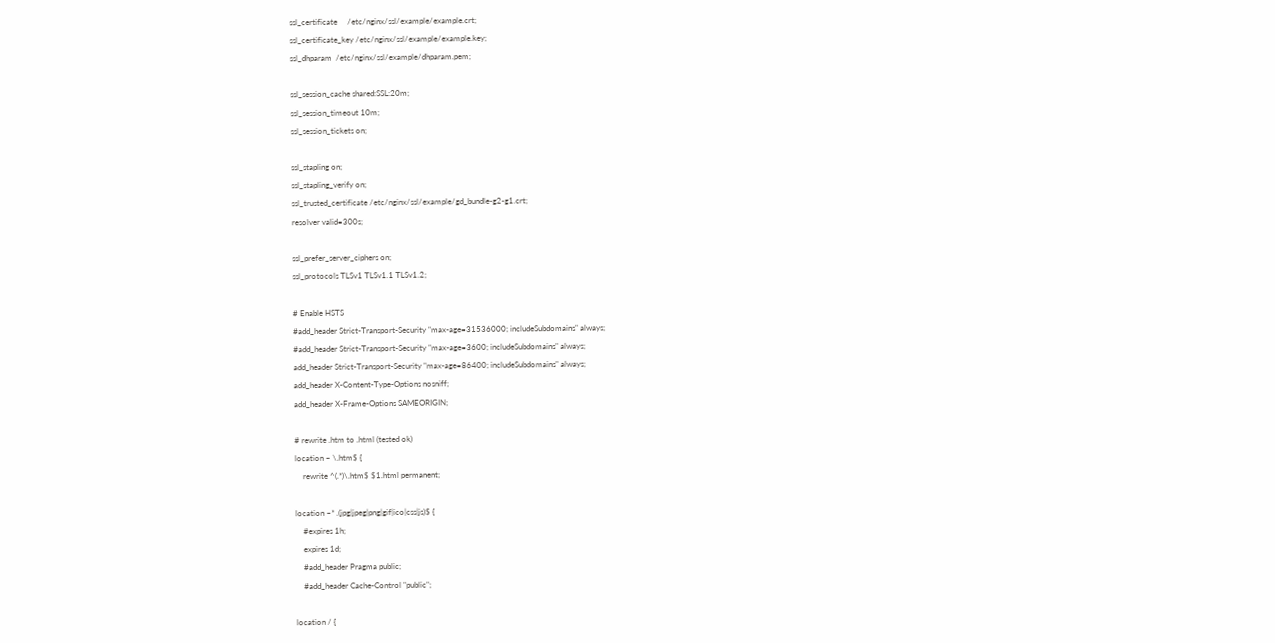ssl_certificate     /etc/nginx/ssl/example/example.crt;
ssl_certificate_key /etc/nginx/ssl/example/example.key;
ssl_dhparam  /etc/nginx/ssl/example/dhparam.pem;

ssl_session_cache shared:SSL:20m;
ssl_session_timeout 10m;
ssl_session_tickets on;

ssl_stapling on;
ssl_stapling_verify on;
ssl_trusted_certificate /etc/nginx/ssl/example/gd_bundle-g2-g1.crt;
resolver valid=300s;

ssl_prefer_server_ciphers on;
ssl_protocols TLSv1 TLSv1.1 TLSv1.2;

# Enable HSTS
#add_header Strict-Transport-Security "max-age=31536000; includeSubdomains" always;
#add_header Strict-Transport-Security "max-age=3600; includeSubdomains" always;
add_header Strict-Transport-Security "max-age=86400; includeSubdomains" always;
add_header X-Content-Type-Options nosniff;
add_header X-Frame-Options SAMEORIGIN;

# rewrite .htm to .html (tested ok)
location ~ \.htm$ {
    rewrite ^(.*)\.htm$ $1.html permanent;

location ~* .(jpg|jpeg|png|gif|ico|css|js)$ {
    #expires 1h;
    expires 1d;
    #add_header Pragma public;
    #add_header Cache-Control "public";

location / {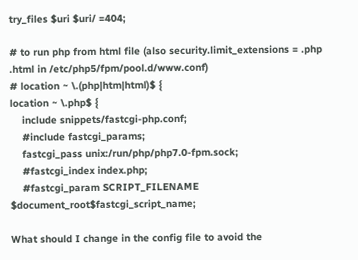try_files $uri $uri/ =404;

# to run php from html file (also security.limit_extensions = .php .html in /etc/php5/fpm/pool.d/www.conf)
# location ~ \.(php|htm|html)$ {
location ~ \.php$ {
    include snippets/fastcgi-php.conf;
    #include fastcgi_params;
    fastcgi_pass unix:/run/php/php7.0-fpm.sock;
    #fastcgi_index index.php;
    #fastcgi_param SCRIPT_FILENAME $document_root$fastcgi_script_name;

What should I change in the config file to avoid the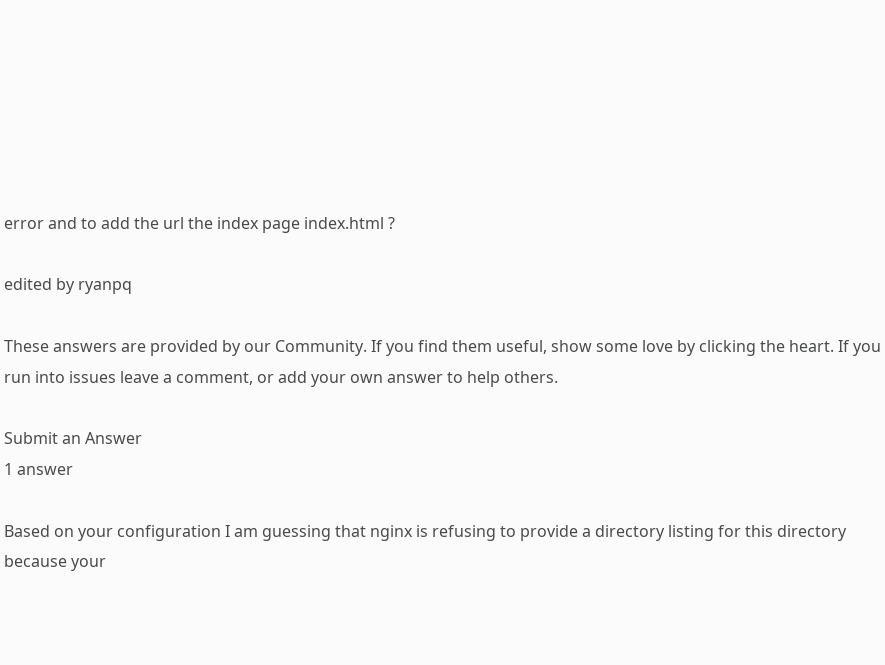error and to add the url the index page index.html ?

edited by ryanpq

These answers are provided by our Community. If you find them useful, show some love by clicking the heart. If you run into issues leave a comment, or add your own answer to help others.

Submit an Answer
1 answer

Based on your configuration I am guessing that nginx is refusing to provide a directory listing for this directory because your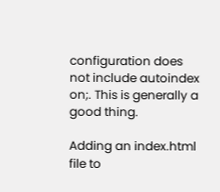configuration does not include autoindex on;. This is generally a good thing.

Adding an index.html file to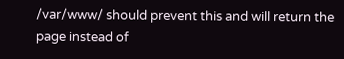/var/www/ should prevent this and will return the page instead of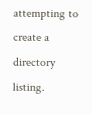attempting to create a directory listing.